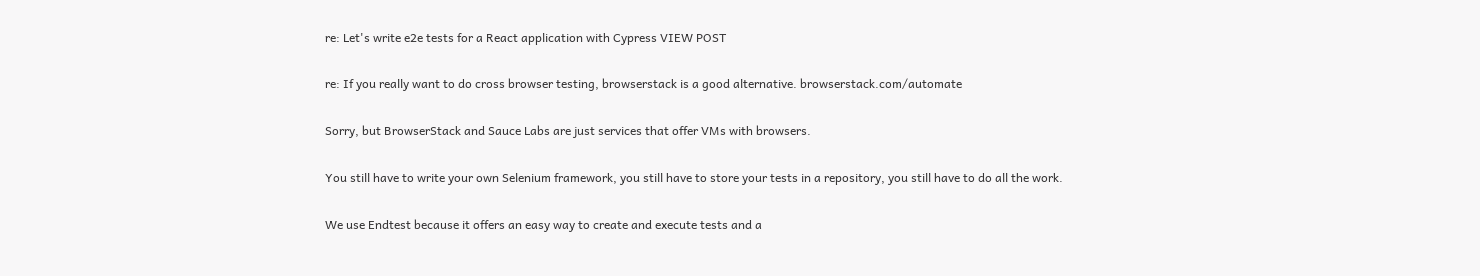re: Let's write e2e tests for a React application with Cypress VIEW POST

re: If you really want to do cross browser testing, browserstack is a good alternative. browserstack.com/automate

Sorry, but BrowserStack and Sauce Labs are just services that offer VMs with browsers.

You still have to write your own Selenium framework, you still have to store your tests in a repository, you still have to do all the work.

We use Endtest because it offers an easy way to create and execute tests and a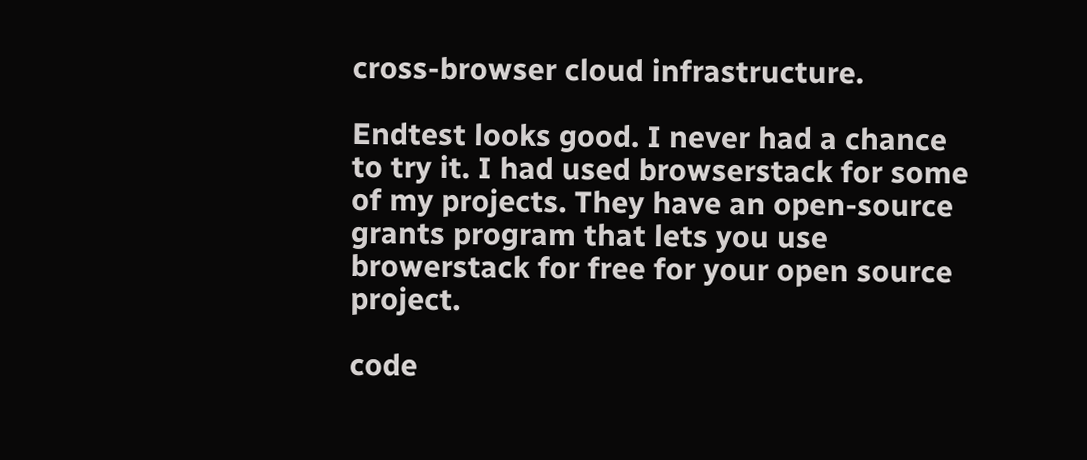cross-browser cloud infrastructure.

Endtest looks good. I never had a chance to try it. I had used browserstack for some of my projects. They have an open-source grants program that lets you use browerstack for free for your open source project.

code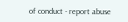of conduct - report abuse